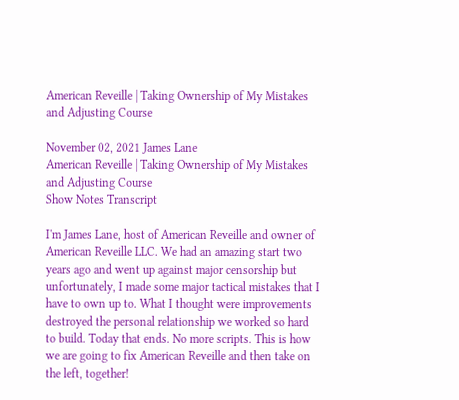American Reveille | Taking Ownership of My Mistakes and Adjusting Course

November 02, 2021 James Lane
American Reveille | Taking Ownership of My Mistakes and Adjusting Course
Show Notes Transcript

I'm James Lane, host of American Reveille and owner of American Reveille LLC. We had an amazing start two years ago and went up against major censorship but unfortunately, I made some major tactical mistakes that I have to own up to. What I thought were improvements destroyed the personal relationship we worked so hard to build. Today that ends. No more scripts. This is how we are going to fix American Reveille and then take on the left, together!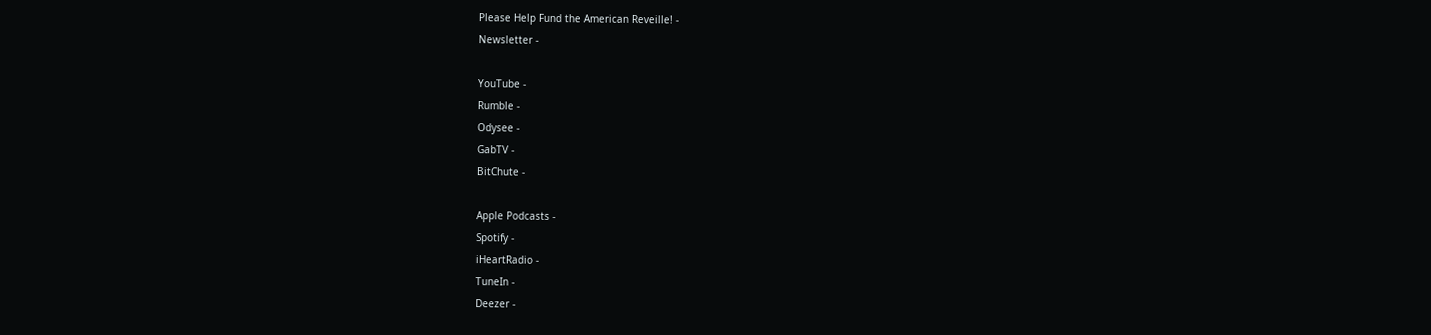Please Help Fund the American Reveille! -
Newsletter -

YouTube -
Rumble -
Odysee -
GabTV -
BitChute -

Apple Podcasts -
Spotify -
iHeartRadio -
TuneIn -
Deezer -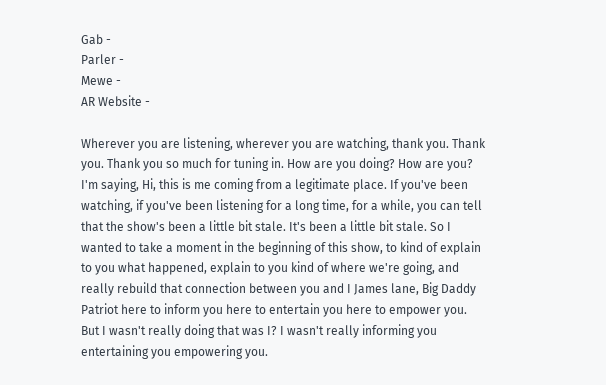Gab -
Parler -
Mewe -
AR Website -

Wherever you are listening, wherever you are watching, thank you. Thank you. Thank you so much for tuning in. How are you doing? How are you? I'm saying, Hi, this is me coming from a legitimate place. If you've been watching, if you've been listening for a long time, for a while, you can tell that the show's been a little bit stale. It's been a little bit stale. So I wanted to take a moment in the beginning of this show, to kind of explain to you what happened, explain to you kind of where we're going, and really rebuild that connection between you and I James lane, Big Daddy Patriot here to inform you here to entertain you here to empower you. But I wasn't really doing that was I? I wasn't really informing you entertaining you empowering you.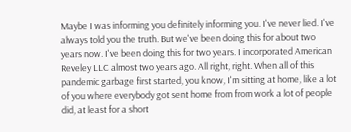Maybe I was informing you definitely informing you. I've never lied. I've always told you the truth. But we've been doing this for about two years now. I've been doing this for two years. I incorporated American Reveley LLC almost two years ago. All right, right. When all of this pandemic garbage first started, you know, I'm sitting at home, like a lot of you where everybody got sent home from from work a lot of people did, at least for a short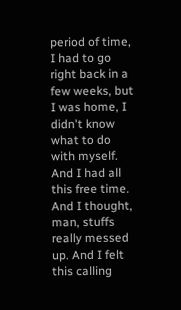period of time, I had to go right back in a few weeks, but I was home, I didn't know what to do with myself. And I had all this free time. And I thought, man, stuffs really messed up. And I felt this calling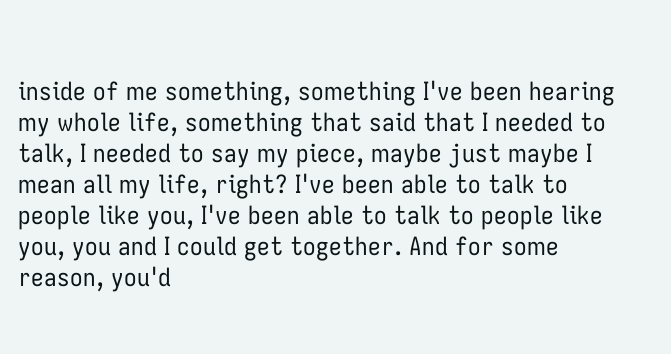inside of me something, something I've been hearing my whole life, something that said that I needed to talk, I needed to say my piece, maybe just maybe I mean all my life, right? I've been able to talk to people like you, I've been able to talk to people like you, you and I could get together. And for some reason, you'd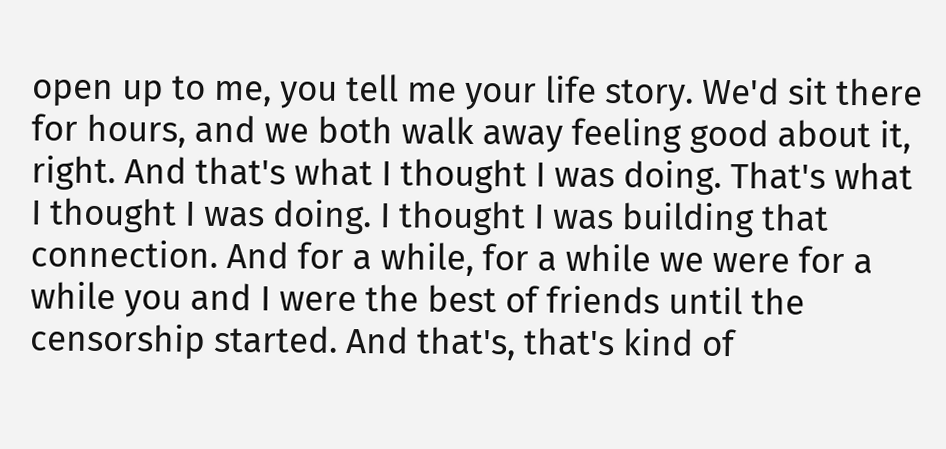open up to me, you tell me your life story. We'd sit there for hours, and we both walk away feeling good about it, right. And that's what I thought I was doing. That's what I thought I was doing. I thought I was building that connection. And for a while, for a while we were for a while you and I were the best of friends until the censorship started. And that's, that's kind of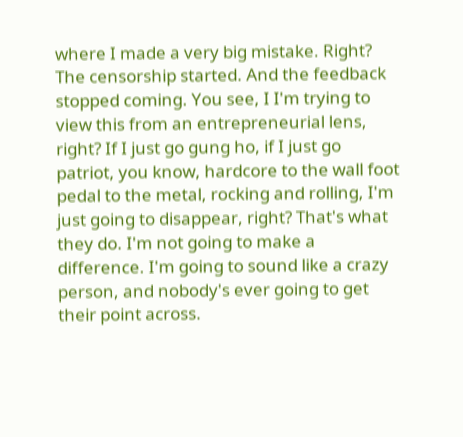where I made a very big mistake. Right? The censorship started. And the feedback stopped coming. You see, I I'm trying to view this from an entrepreneurial lens, right? If I just go gung ho, if I just go patriot, you know, hardcore to the wall foot pedal to the metal, rocking and rolling, I'm just going to disappear, right? That's what they do. I'm not going to make a difference. I'm going to sound like a crazy person, and nobody's ever going to get their point across.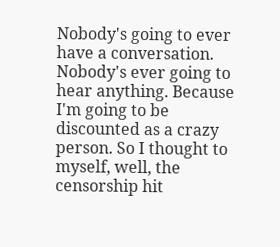Nobody's going to ever have a conversation. Nobody's ever going to hear anything. Because I'm going to be discounted as a crazy person. So I thought to myself, well, the censorship hit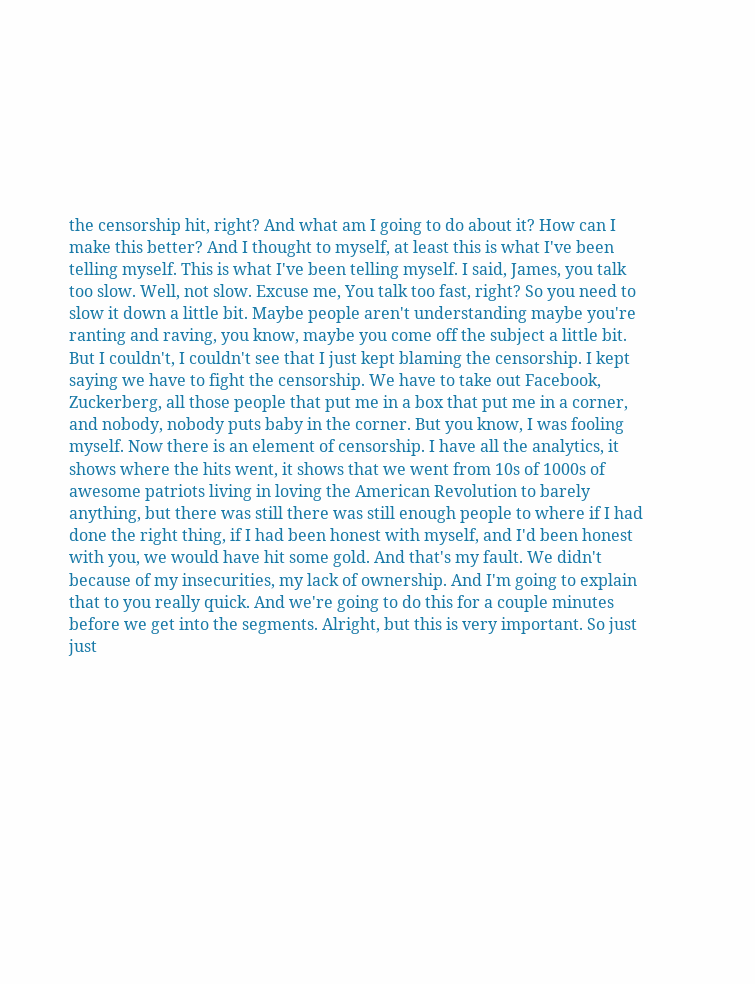the censorship hit, right? And what am I going to do about it? How can I make this better? And I thought to myself, at least this is what I've been telling myself. This is what I've been telling myself. I said, James, you talk too slow. Well, not slow. Excuse me, You talk too fast, right? So you need to slow it down a little bit. Maybe people aren't understanding maybe you're ranting and raving, you know, maybe you come off the subject a little bit. But I couldn't, I couldn't see that I just kept blaming the censorship. I kept saying we have to fight the censorship. We have to take out Facebook, Zuckerberg, all those people that put me in a box that put me in a corner, and nobody, nobody puts baby in the corner. But you know, I was fooling myself. Now there is an element of censorship. I have all the analytics, it shows where the hits went, it shows that we went from 10s of 1000s of awesome patriots living in loving the American Revolution to barely anything, but there was still there was still enough people to where if I had done the right thing, if I had been honest with myself, and I'd been honest with you, we would have hit some gold. And that's my fault. We didn't because of my insecurities, my lack of ownership. And I'm going to explain that to you really quick. And we're going to do this for a couple minutes before we get into the segments. Alright, but this is very important. So just just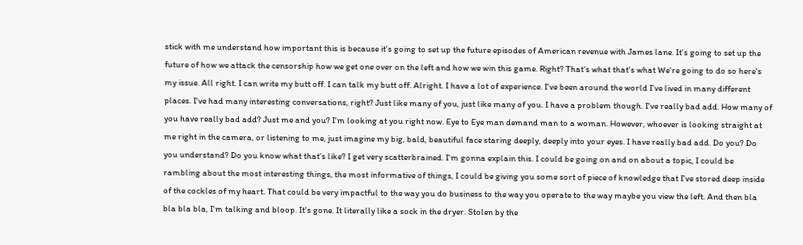stick with me understand how important this is because it's going to set up the future episodes of American revenue with James lane. It's going to set up the future of how we attack the censorship how we get one over on the left and how we win this game. Right? That's what that's what We're going to do so here's my issue. All right. I can write my butt off. I can talk my butt off. Alright. I have a lot of experience. I've been around the world I've lived in many different places. I've had many interesting conversations, right? Just like many of you, just like many of you. I have a problem though. I've really bad add. How many of you have really bad add? Just me and you? I'm looking at you right now. Eye to Eye man demand man to a woman. However, whoever is looking straight at me right in the camera, or listening to me, just imagine my big, bald, beautiful face staring deeply, deeply into your eyes. I have really bad add. Do you? Do you understand? Do you know what that's like? I get very scatterbrained. I'm gonna explain this. I could be going on and on about a topic, I could be rambling about the most interesting things, the most informative of things, I could be giving you some sort of piece of knowledge that I've stored deep inside of the cockles of my heart. That could be very impactful to the way you do business to the way you operate to the way maybe you view the left. And then bla bla bla bla, I'm talking and bloop. It's gone. It literally like a sock in the dryer. Stolen by the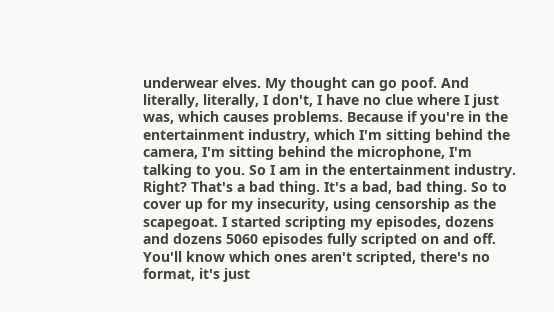underwear elves. My thought can go poof. And literally, literally, I don't, I have no clue where I just was, which causes problems. Because if you're in the entertainment industry, which I'm sitting behind the camera, I'm sitting behind the microphone, I'm talking to you. So I am in the entertainment industry. Right? That's a bad thing. It's a bad, bad thing. So to cover up for my insecurity, using censorship as the scapegoat. I started scripting my episodes, dozens and dozens 5060 episodes fully scripted on and off. You'll know which ones aren't scripted, there's no format, it's just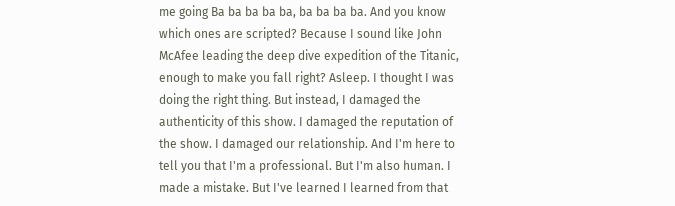me going Ba ba ba ba ba, ba ba ba ba. And you know which ones are scripted? Because I sound like John McAfee leading the deep dive expedition of the Titanic, enough to make you fall right? Asleep. I thought I was doing the right thing. But instead, I damaged the authenticity of this show. I damaged the reputation of the show. I damaged our relationship. And I'm here to tell you that I'm a professional. But I'm also human. I made a mistake. But I've learned I learned from that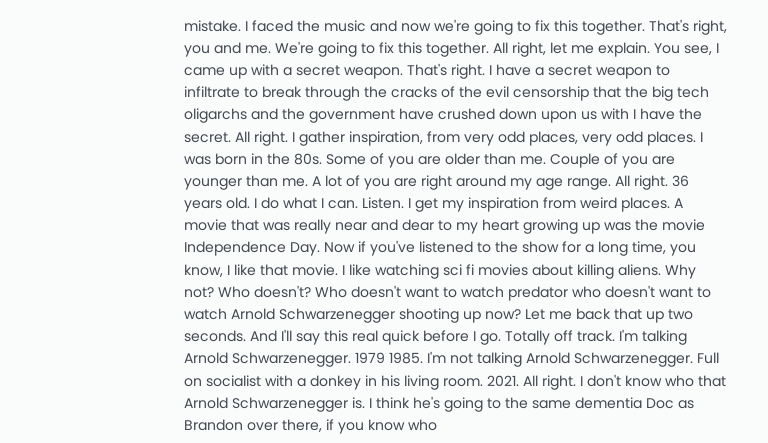mistake. I faced the music and now we're going to fix this together. That's right, you and me. We're going to fix this together. All right, let me explain. You see, I came up with a secret weapon. That's right. I have a secret weapon to infiltrate to break through the cracks of the evil censorship that the big tech oligarchs and the government have crushed down upon us with I have the secret. All right. I gather inspiration, from very odd places, very odd places. I was born in the 80s. Some of you are older than me. Couple of you are younger than me. A lot of you are right around my age range. All right. 36 years old. I do what I can. Listen. I get my inspiration from weird places. A movie that was really near and dear to my heart growing up was the movie Independence Day. Now if you've listened to the show for a long time, you know, I like that movie. I like watching sci fi movies about killing aliens. Why not? Who doesn't? Who doesn't want to watch predator who doesn't want to watch Arnold Schwarzenegger shooting up now? Let me back that up two seconds. And I'll say this real quick before I go. Totally off track. I'm talking Arnold Schwarzenegger. 1979 1985. I'm not talking Arnold Schwarzenegger. Full on socialist with a donkey in his living room. 2021. All right. I don't know who that Arnold Schwarzenegger is. I think he's going to the same dementia Doc as Brandon over there, if you know who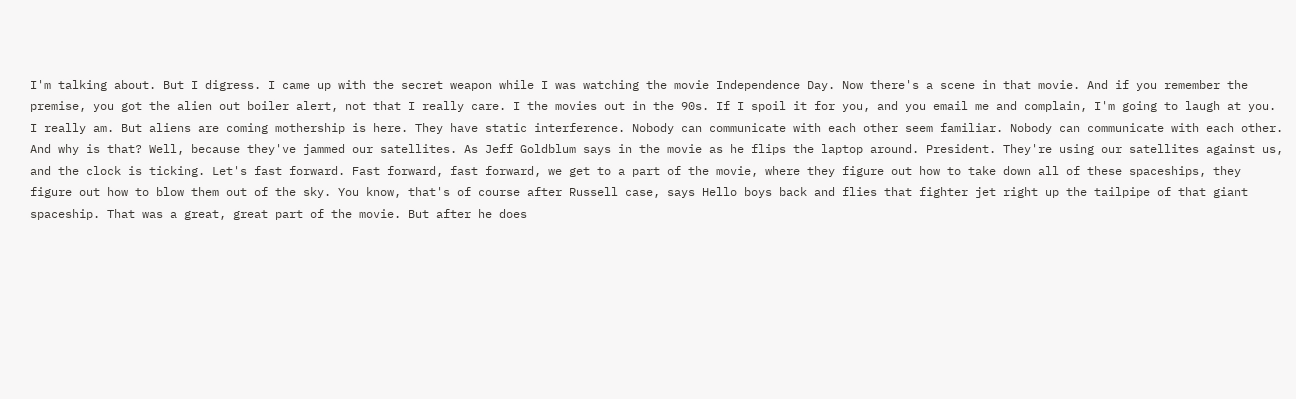I'm talking about. But I digress. I came up with the secret weapon while I was watching the movie Independence Day. Now there's a scene in that movie. And if you remember the premise, you got the alien out boiler alert, not that I really care. I the movies out in the 90s. If I spoil it for you, and you email me and complain, I'm going to laugh at you. I really am. But aliens are coming mothership is here. They have static interference. Nobody can communicate with each other seem familiar. Nobody can communicate with each other. And why is that? Well, because they've jammed our satellites. As Jeff Goldblum says in the movie as he flips the laptop around. President. They're using our satellites against us, and the clock is ticking. Let's fast forward. Fast forward, fast forward, we get to a part of the movie, where they figure out how to take down all of these spaceships, they figure out how to blow them out of the sky. You know, that's of course after Russell case, says Hello boys back and flies that fighter jet right up the tailpipe of that giant spaceship. That was a great, great part of the movie. But after he does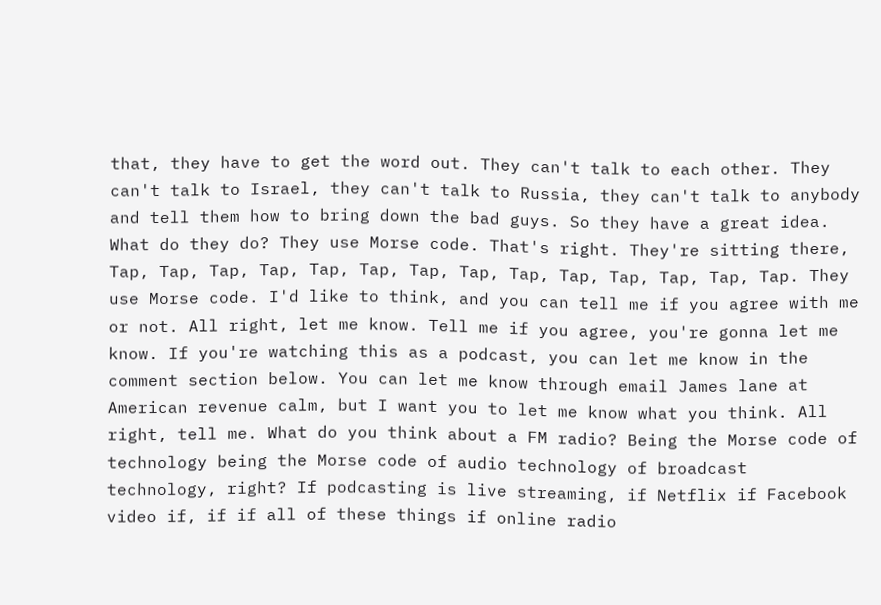that, they have to get the word out. They can't talk to each other. They can't talk to Israel, they can't talk to Russia, they can't talk to anybody and tell them how to bring down the bad guys. So they have a great idea. What do they do? They use Morse code. That's right. They're sitting there, Tap, Tap, Tap, Tap, Tap, Tap, Tap, Tap, Tap, Tap, Tap, Tap, Tap, Tap. They use Morse code. I'd like to think, and you can tell me if you agree with me or not. All right, let me know. Tell me if you agree, you're gonna let me know. If you're watching this as a podcast, you can let me know in the comment section below. You can let me know through email James lane at American revenue calm, but I want you to let me know what you think. All right, tell me. What do you think about a FM radio? Being the Morse code of technology being the Morse code of audio technology of broadcast technology, right? If podcasting is live streaming, if Netflix if Facebook video if, if if all of these things if online radio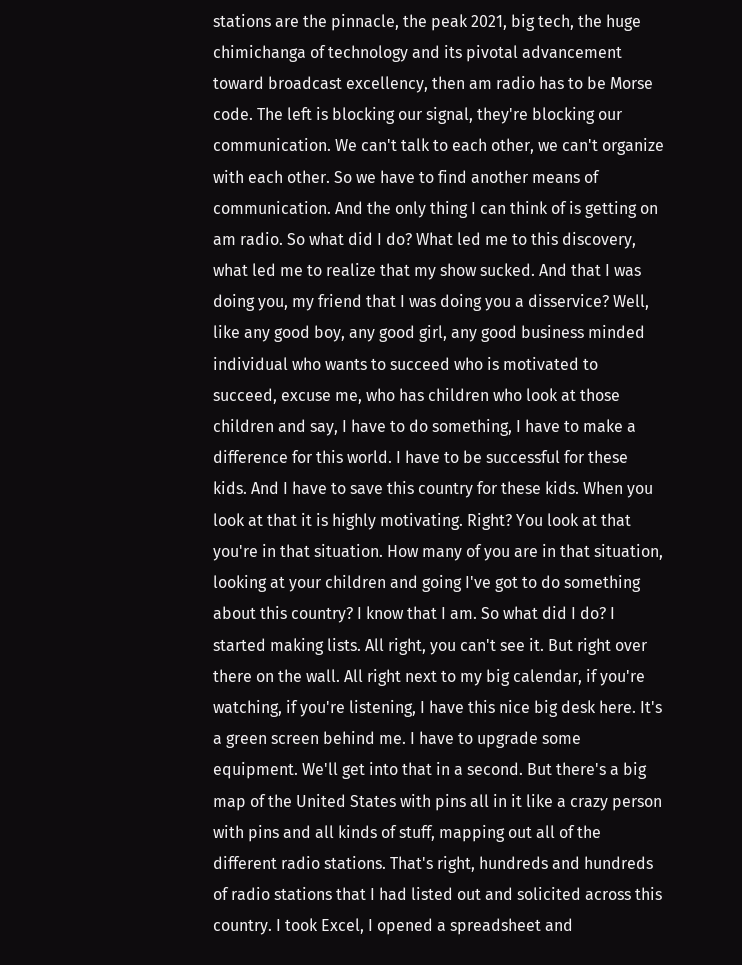stations are the pinnacle, the peak 2021, big tech, the huge chimichanga of technology and its pivotal advancement toward broadcast excellency, then am radio has to be Morse code. The left is blocking our signal, they're blocking our communication. We can't talk to each other, we can't organize with each other. So we have to find another means of communication. And the only thing I can think of is getting on am radio. So what did I do? What led me to this discovery, what led me to realize that my show sucked. And that I was doing you, my friend that I was doing you a disservice? Well, like any good boy, any good girl, any good business minded individual who wants to succeed who is motivated to succeed, excuse me, who has children who look at those children and say, I have to do something, I have to make a difference for this world. I have to be successful for these kids. And I have to save this country for these kids. When you look at that it is highly motivating. Right? You look at that you're in that situation. How many of you are in that situation, looking at your children and going I've got to do something about this country? I know that I am. So what did I do? I started making lists. All right, you can't see it. But right over there on the wall. All right next to my big calendar, if you're watching, if you're listening, I have this nice big desk here. It's a green screen behind me. I have to upgrade some equipment. We'll get into that in a second. But there's a big map of the United States with pins all in it like a crazy person with pins and all kinds of stuff, mapping out all of the different radio stations. That's right, hundreds and hundreds of radio stations that I had listed out and solicited across this country. I took Excel, I opened a spreadsheet and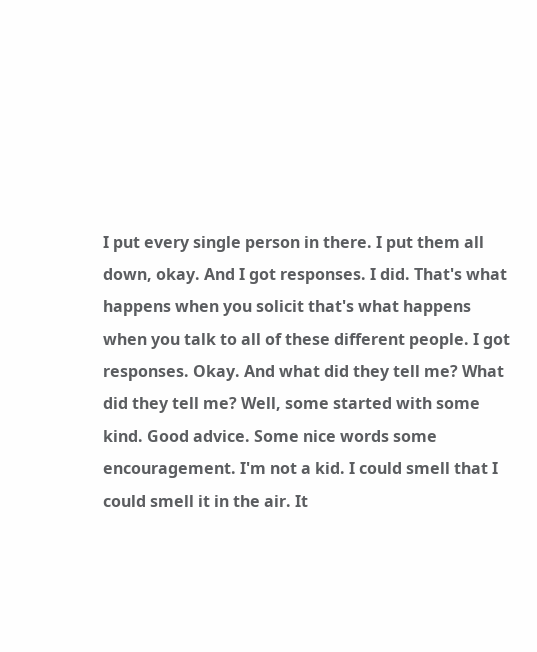I put every single person in there. I put them all down, okay. And I got responses. I did. That's what happens when you solicit that's what happens when you talk to all of these different people. I got responses. Okay. And what did they tell me? What did they tell me? Well, some started with some kind. Good advice. Some nice words some encouragement. I'm not a kid. I could smell that I could smell it in the air. It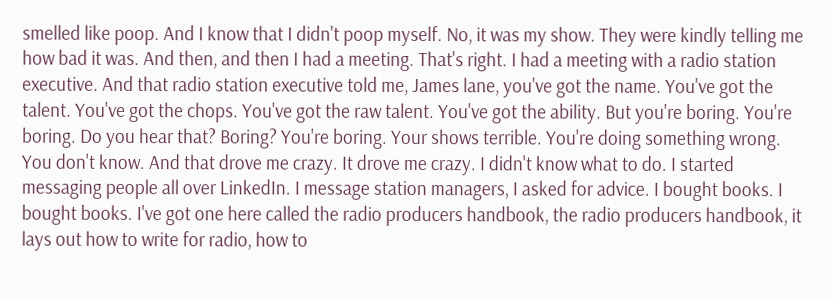smelled like poop. And I know that I didn't poop myself. No, it was my show. They were kindly telling me how bad it was. And then, and then I had a meeting. That's right. I had a meeting with a radio station executive. And that radio station executive told me, James lane, you've got the name. You've got the talent. You've got the chops. You've got the raw talent. You've got the ability. But you're boring. You're boring. Do you hear that? Boring? You're boring. Your shows terrible. You're doing something wrong. You don't know. And that drove me crazy. It drove me crazy. I didn't know what to do. I started messaging people all over LinkedIn. I message station managers, I asked for advice. I bought books. I bought books. I've got one here called the radio producers handbook, the radio producers handbook, it lays out how to write for radio, how to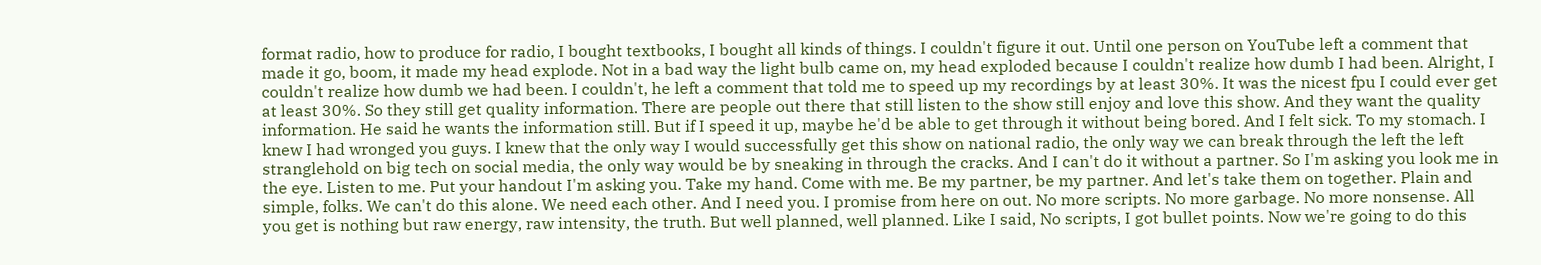format radio, how to produce for radio, I bought textbooks, I bought all kinds of things. I couldn't figure it out. Until one person on YouTube left a comment that made it go, boom, it made my head explode. Not in a bad way the light bulb came on, my head exploded because I couldn't realize how dumb I had been. Alright, I couldn't realize how dumb we had been. I couldn't, he left a comment that told me to speed up my recordings by at least 30%. It was the nicest fpu I could ever get at least 30%. So they still get quality information. There are people out there that still listen to the show still enjoy and love this show. And they want the quality information. He said he wants the information still. But if I speed it up, maybe he'd be able to get through it without being bored. And I felt sick. To my stomach. I knew I had wronged you guys. I knew that the only way I would successfully get this show on national radio, the only way we can break through the left the left stranglehold on big tech on social media, the only way would be by sneaking in through the cracks. And I can't do it without a partner. So I'm asking you look me in the eye. Listen to me. Put your handout I'm asking you. Take my hand. Come with me. Be my partner, be my partner. And let's take them on together. Plain and simple, folks. We can't do this alone. We need each other. And I need you. I promise from here on out. No more scripts. No more garbage. No more nonsense. All you get is nothing but raw energy, raw intensity, the truth. But well planned, well planned. Like I said, No scripts, I got bullet points. Now we're going to do this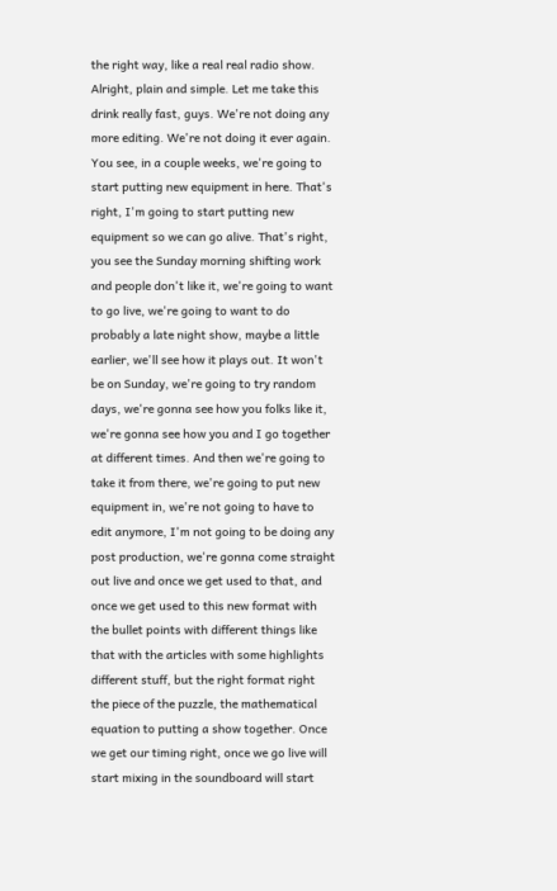the right way, like a real real radio show. Alright, plain and simple. Let me take this drink really fast, guys. We're not doing any more editing. We're not doing it ever again. You see, in a couple weeks, we're going to start putting new equipment in here. That's right, I'm going to start putting new equipment so we can go alive. That's right, you see the Sunday morning shifting work and people don't like it, we're going to want to go live, we're going to want to do probably a late night show, maybe a little earlier, we'll see how it plays out. It won't be on Sunday, we're going to try random days, we're gonna see how you folks like it, we're gonna see how you and I go together at different times. And then we're going to take it from there, we're going to put new equipment in, we're not going to have to edit anymore, I'm not going to be doing any post production, we're gonna come straight out live and once we get used to that, and once we get used to this new format with the bullet points with different things like that with the articles with some highlights different stuff, but the right format right the piece of the puzzle, the mathematical equation to putting a show together. Once we get our timing right, once we go live will start mixing in the soundboard will start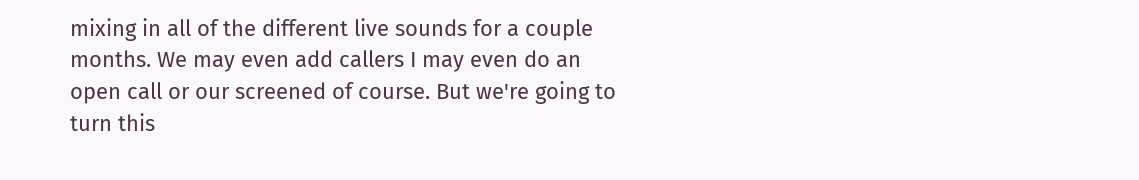mixing in all of the different live sounds for a couple months. We may even add callers I may even do an open call or our screened of course. But we're going to turn this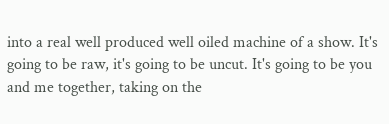into a real well produced well oiled machine of a show. It's going to be raw, it's going to be uncut. It's going to be you and me together, taking on the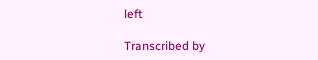left

Transcribed by